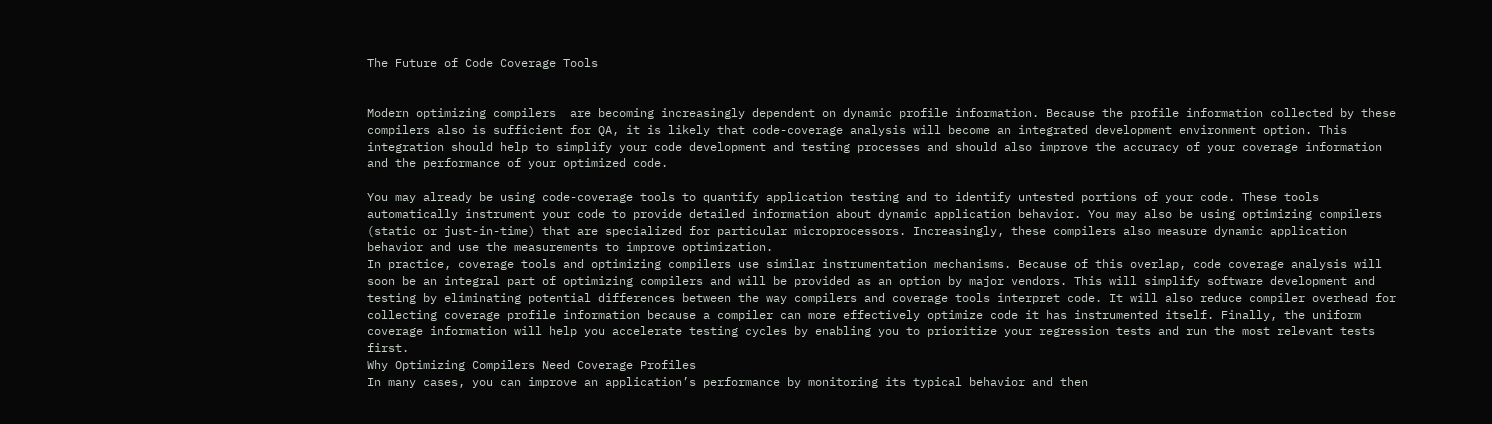The Future of Code Coverage Tools


Modern optimizing compilers  are becoming increasingly dependent on dynamic profile information. Because the profile information collected by these compilers also is sufficient for QA, it is likely that code-coverage analysis will become an integrated development environment option. This integration should help to simplify your code development and testing processes and should also improve the accuracy of your coverage information and the performance of your optimized code.

You may already be using code-coverage tools to quantify application testing and to identify untested portions of your code. These tools automatically instrument your code to provide detailed information about dynamic application behavior. You may also be using optimizing compilers (static or just-in-time) that are specialized for particular microprocessors. Increasingly, these compilers also measure dynamic application behavior and use the measurements to improve optimization.
In practice, coverage tools and optimizing compilers use similar instrumentation mechanisms. Because of this overlap, code coverage analysis will soon be an integral part of optimizing compilers and will be provided as an option by major vendors. This will simplify software development and testing by eliminating potential differences between the way compilers and coverage tools interpret code. It will also reduce compiler overhead for collecting coverage profile information because a compiler can more effectively optimize code it has instrumented itself. Finally, the uniform coverage information will help you accelerate testing cycles by enabling you to prioritize your regression tests and run the most relevant tests first.
Why Optimizing Compilers Need Coverage Profiles
In many cases, you can improve an application’s performance by monitoring its typical behavior and then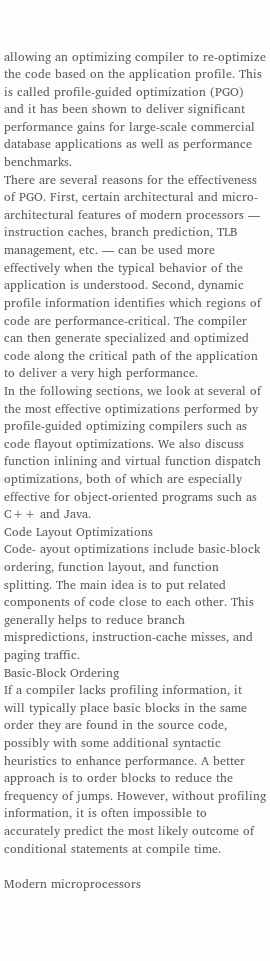allowing an optimizing compiler to re-optimize the code based on the application profile. This is called profile-guided optimization (PGO) and it has been shown to deliver significant performance gains for large-scale commercial database applications as well as performance benchmarks.
There are several reasons for the effectiveness of PGO. First, certain architectural and micro-architectural features of modern processors — instruction caches, branch prediction, TLB management, etc. — can be used more effectively when the typical behavior of the application is understood. Second, dynamic profile information identifies which regions of code are performance-critical. The compiler can then generate specialized and optimized code along the critical path of the application to deliver a very high performance.
In the following sections, we look at several of the most effective optimizations performed by profile-guided optimizing compilers such as code flayout optimizations. We also discuss function inlining and virtual function dispatch optimizations, both of which are especially effective for object-oriented programs such as C++ and Java.
Code Layout Optimizations
Code- ayout optimizations include basic-block ordering, function layout, and function splitting. The main idea is to put related components of code close to each other. This generally helps to reduce branch mispredictions, instruction-cache misses, and paging traffic.
Basic-Block Ordering
If a compiler lacks profiling information, it will typically place basic blocks in the same order they are found in the source code, possibly with some additional syntactic heuristics to enhance performance. A better approach is to order blocks to reduce the frequency of jumps. However, without profiling information, it is often impossible to accurately predict the most likely outcome of conditional statements at compile time.

Modern microprocessors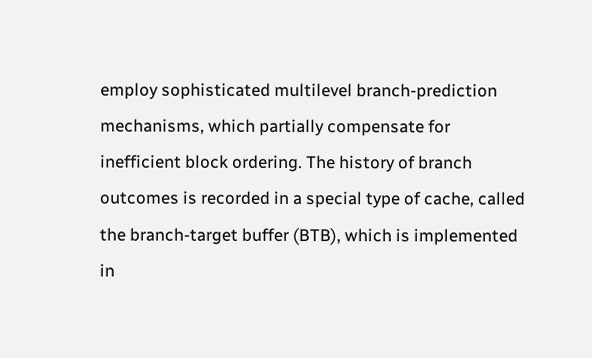employ sophisticated multilevel branch-prediction mechanisms, which partially compensate for inefficient block ordering. The history of branch outcomes is recorded in a special type of cache, called the branch-target buffer (BTB), which is implemented in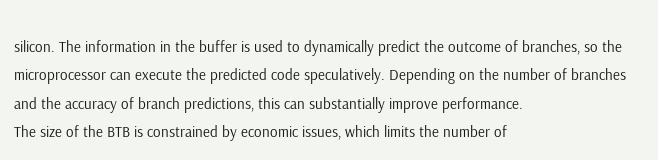silicon. The information in the buffer is used to dynamically predict the outcome of branches, so the microprocessor can execute the predicted code speculatively. Depending on the number of branches and the accuracy of branch predictions, this can substantially improve performance.
The size of the BTB is constrained by economic issues, which limits the number of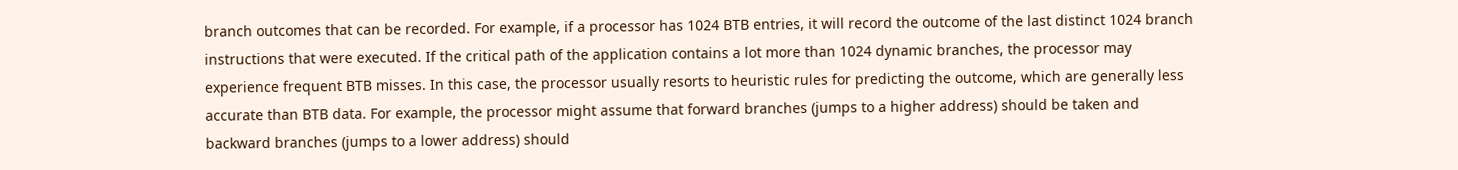branch outcomes that can be recorded. For example, if a processor has 1024 BTB entries, it will record the outcome of the last distinct 1024 branch instructions that were executed. If the critical path of the application contains a lot more than 1024 dynamic branches, the processor may experience frequent BTB misses. In this case, the processor usually resorts to heuristic rules for predicting the outcome, which are generally less accurate than BTB data. For example, the processor might assume that forward branches (jumps to a higher address) should be taken and backward branches (jumps to a lower address) should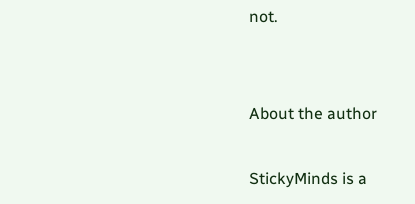not.


About the author

StickyMinds is a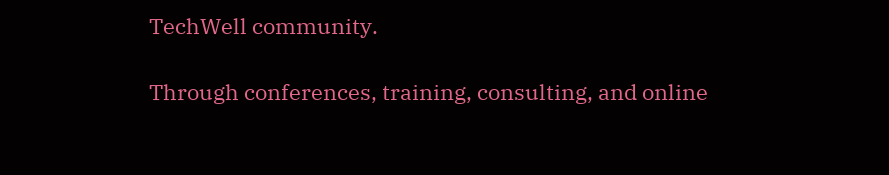TechWell community.

Through conferences, training, consulting, and online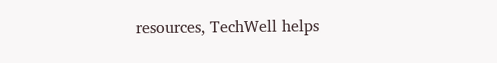resources, TechWell helps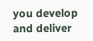you develop and deliver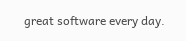great software every day.